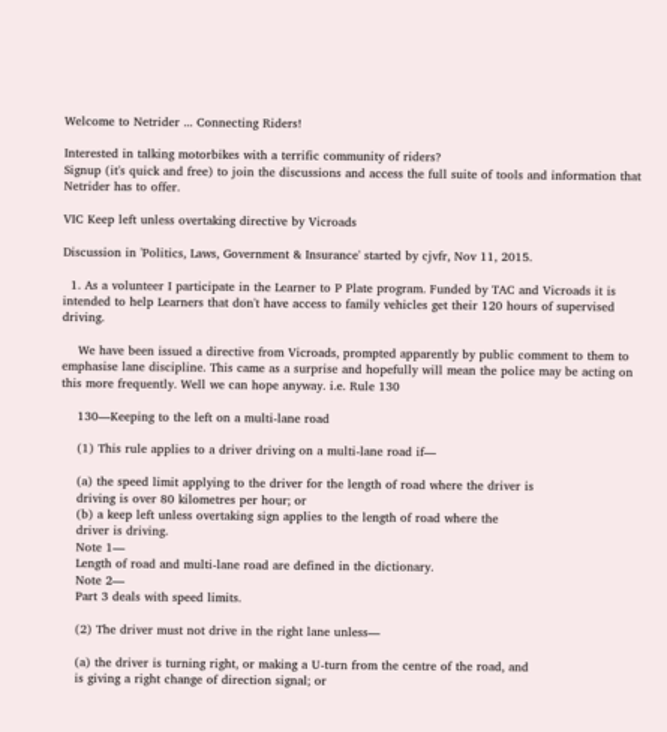Welcome to Netrider ... Connecting Riders!

Interested in talking motorbikes with a terrific community of riders?
Signup (it's quick and free) to join the discussions and access the full suite of tools and information that Netrider has to offer.

VIC Keep left unless overtaking directive by Vicroads

Discussion in 'Politics, Laws, Government & Insurance' started by cjvfr, Nov 11, 2015.

  1. As a volunteer I participate in the Learner to P Plate program. Funded by TAC and Vicroads it is intended to help Learners that don't have access to family vehicles get their 120 hours of supervised driving.

    We have been issued a directive from Vicroads, prompted apparently by public comment to them to emphasise lane discipline. This came as a surprise and hopefully will mean the police may be acting on this more frequently. Well we can hope anyway. i.e. Rule 130

    130—Keeping to the left on a multi-lane road

    (1) This rule applies to a driver driving on a multi-lane road if—

    (a) the speed limit applying to the driver for the length of road where the driver is
    driving is over 80 kilometres per hour; or
    (b) a keep left unless overtaking sign applies to the length of road where the
    driver is driving.
    Note 1—
    Length of road and multi-lane road are defined in the dictionary.
    Note 2—
    Part 3 deals with speed limits.

    (2) The driver must not drive in the right lane unless—

    (a) the driver is turning right, or making a U-turn from the centre of the road, and
    is giving a right change of direction signal; or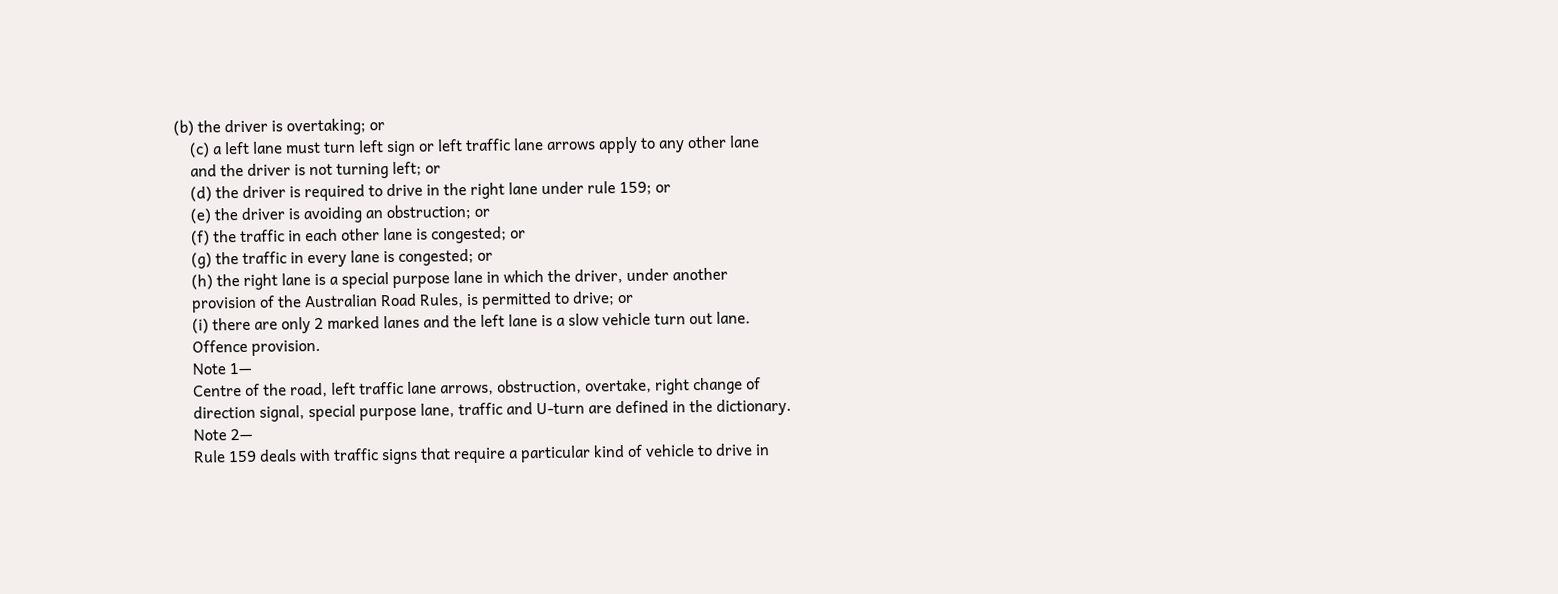(b) the driver is overtaking; or
    (c) a left lane must turn left sign or left traffic lane arrows apply to any other lane
    and the driver is not turning left; or
    (d) the driver is required to drive in the right lane under rule 159; or
    (e) the driver is avoiding an obstruction; or
    (f) the traffic in each other lane is congested; or
    (g) the traffic in every lane is congested; or
    (h) the right lane is a special purpose lane in which the driver, under another
    provision of the Australian Road Rules, is permitted to drive; or
    (i) there are only 2 marked lanes and the left lane is a slow vehicle turn out lane.
    Offence provision.
    Note 1—
    Centre of the road, left traffic lane arrows, obstruction, overtake, right change of
    direction signal, special purpose lane, traffic and U-turn are defined in the dictionary.
    Note 2—
    Rule 159 deals with traffic signs that require a particular kind of vehicle to drive in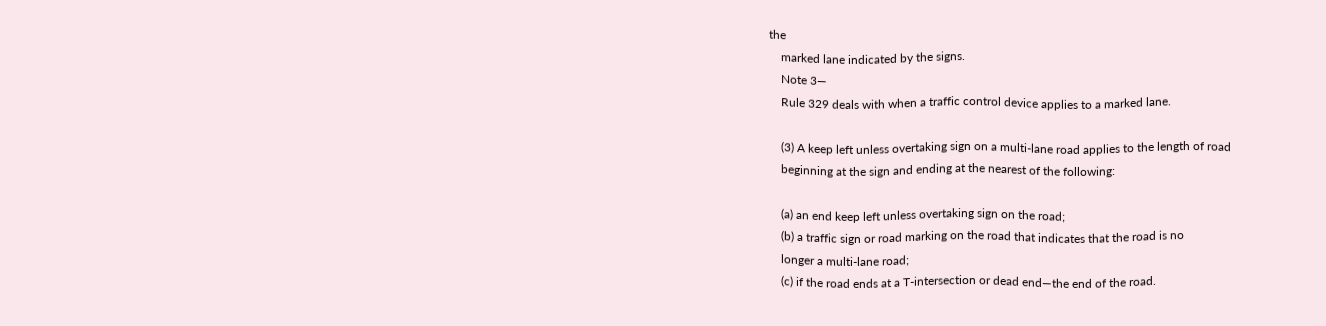the
    marked lane indicated by the signs.
    Note 3—
    Rule 329 deals with when a traffic control device applies to a marked lane.

    (3) A keep left unless overtaking sign on a multi-lane road applies to the length of road
    beginning at the sign and ending at the nearest of the following:

    (a) an end keep left unless overtaking sign on the road;
    (b) a traffic sign or road marking on the road that indicates that the road is no
    longer a multi-lane road;
    (c) if the road ends at a T-intersection or dead end—the end of the road.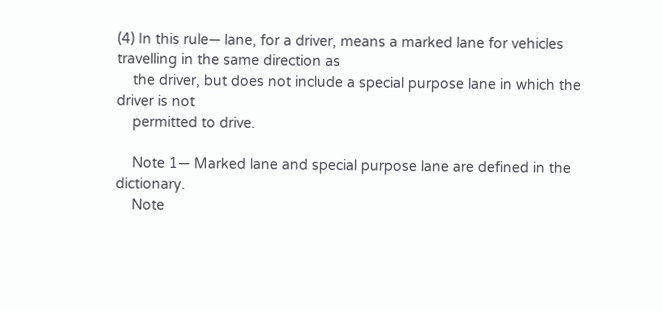(4) In this rule— lane, for a driver, means a marked lane for vehicles travelling in the same direction as
    the driver, but does not include a special purpose lane in which the driver is not
    permitted to drive.

    Note 1— Marked lane and special purpose lane are defined in the dictionary.
    Note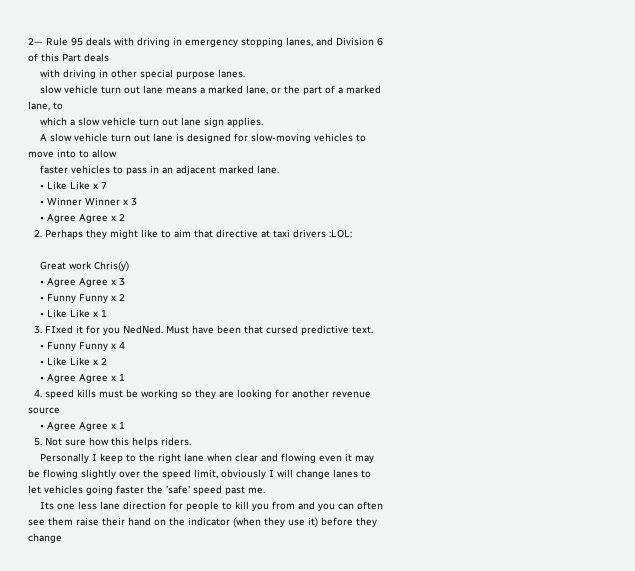2— Rule 95 deals with driving in emergency stopping lanes, and Division 6 of this Part deals
    with driving in other special purpose lanes.
    slow vehicle turn out lane means a marked lane, or the part of a marked lane, to
    which a slow vehicle turn out lane sign applies.
    A slow vehicle turn out lane is designed for slow-moving vehicles to move into to allow
    faster vehicles to pass in an adjacent marked lane.
    • Like Like x 7
    • Winner Winner x 3
    • Agree Agree x 2
  2. Perhaps they might like to aim that directive at taxi drivers :LOL:

    Great work Chris(y)
    • Agree Agree x 3
    • Funny Funny x 2
    • Like Like x 1
  3. FIxed it for you NedNed. Must have been that cursed predictive text.
    • Funny Funny x 4
    • Like Like x 2
    • Agree Agree x 1
  4. speed kills must be working so they are looking for another revenue source
    • Agree Agree x 1
  5. Not sure how this helps riders.
    Personally I keep to the right lane when clear and flowing even it may be flowing slightly over the speed limit, obviously I will change lanes to let vehicles going faster the 'safe' speed past me.
    Its one less lane direction for people to kill you from and you can often see them raise their hand on the indicator (when they use it) before they change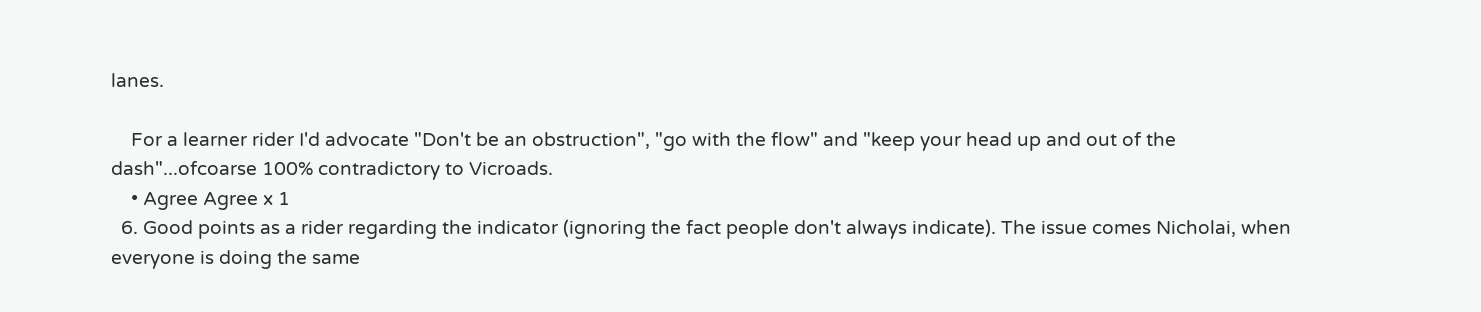lanes.

    For a learner rider I'd advocate "Don't be an obstruction", "go with the flow" and "keep your head up and out of the dash"...ofcoarse 100% contradictory to Vicroads.
    • Agree Agree x 1
  6. Good points as a rider regarding the indicator (ignoring the fact people don't always indicate). The issue comes Nicholai, when everyone is doing the same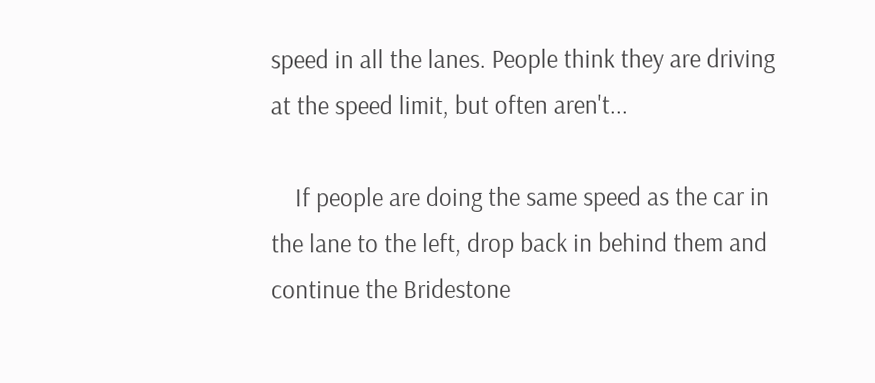speed in all the lanes. People think they are driving at the speed limit, but often aren't...

    If people are doing the same speed as the car in the lane to the left, drop back in behind them and continue the Bridestone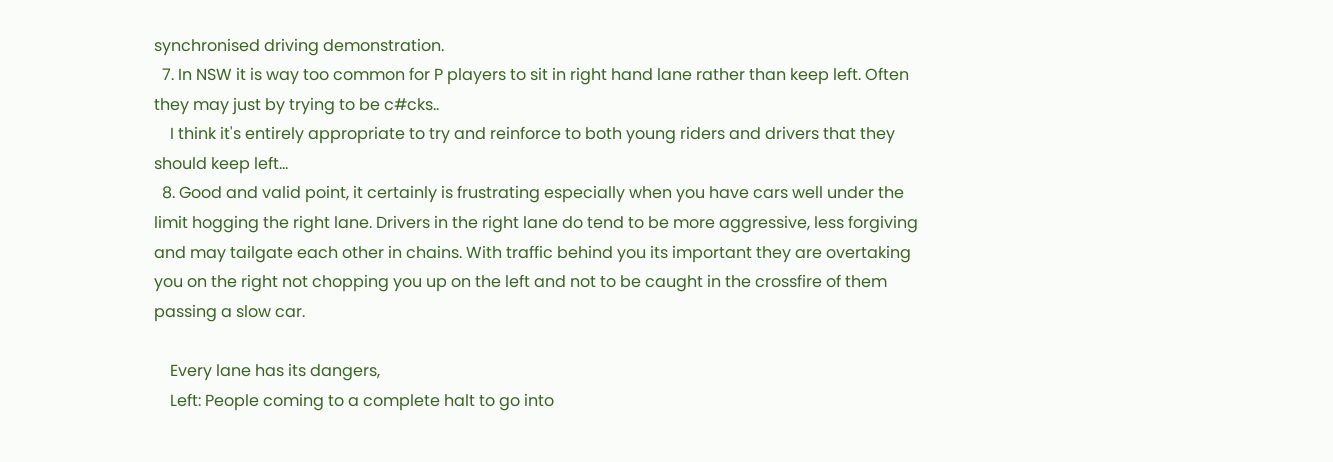synchronised driving demonstration.
  7. In NSW it is way too common for P players to sit in right hand lane rather than keep left. Often they may just by trying to be c#cks..
    I think it's entirely appropriate to try and reinforce to both young riders and drivers that they should keep left...
  8. Good and valid point, it certainly is frustrating especially when you have cars well under the limit hogging the right lane. Drivers in the right lane do tend to be more aggressive, less forgiving and may tailgate each other in chains. With traffic behind you its important they are overtaking you on the right not chopping you up on the left and not to be caught in the crossfire of them passing a slow car.

    Every lane has its dangers,
    Left: People coming to a complete halt to go into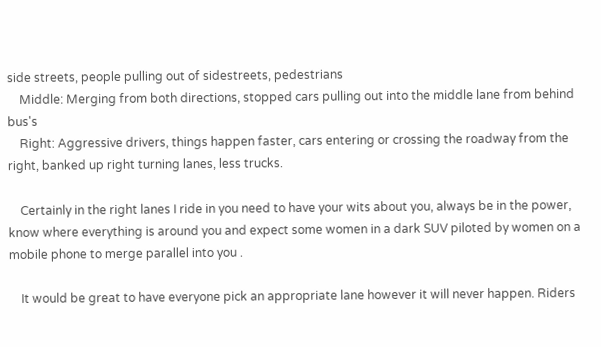side streets, people pulling out of sidestreets, pedestrians
    Middle: Merging from both directions, stopped cars pulling out into the middle lane from behind bus's
    Right: Aggressive drivers, things happen faster, cars entering or crossing the roadway from the right, banked up right turning lanes, less trucks.

    Certainly in the right lanes I ride in you need to have your wits about you, always be in the power, know where everything is around you and expect some women in a dark SUV piloted by women on a mobile phone to merge parallel into you .

    It would be great to have everyone pick an appropriate lane however it will never happen. Riders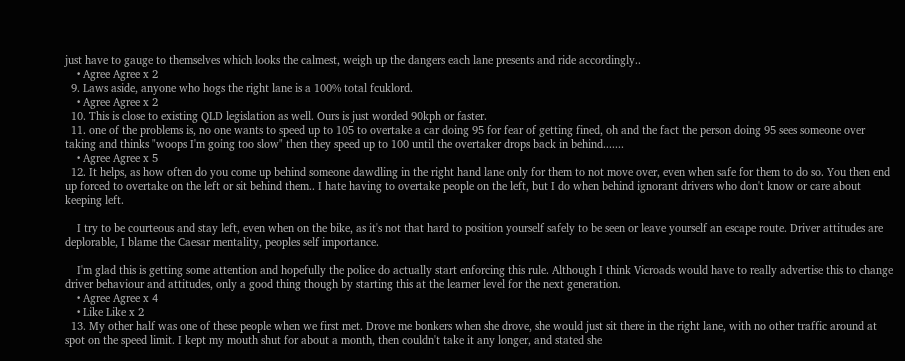just have to gauge to themselves which looks the calmest, weigh up the dangers each lane presents and ride accordingly..
    • Agree Agree x 2
  9. Laws aside, anyone who hogs the right lane is a 100% total fcuklord.
    • Agree Agree x 2
  10. This is close to existing QLD legislation as well. Ours is just worded 90kph or faster.
  11. one of the problems is, no one wants to speed up to 105 to overtake a car doing 95 for fear of getting fined, oh and the fact the person doing 95 sees someone over taking and thinks "woops I'm going too slow" then they speed up to 100 until the overtaker drops back in behind.......
    • Agree Agree x 5
  12. It helps, as how often do you come up behind someone dawdling in the right hand lane only for them to not move over, even when safe for them to do so. You then end up forced to overtake on the left or sit behind them.. I hate having to overtake people on the left, but I do when behind ignorant drivers who don't know or care about keeping left.

    I try to be courteous and stay left, even when on the bike, as it's not that hard to position yourself safely to be seen or leave yourself an escape route. Driver attitudes are deplorable, I blame the Caesar mentality, peoples self importance.

    I'm glad this is getting some attention and hopefully the police do actually start enforcing this rule. Although I think Vicroads would have to really advertise this to change driver behaviour and attitudes, only a good thing though by starting this at the learner level for the next generation.
    • Agree Agree x 4
    • Like Like x 2
  13. My other half was one of these people when we first met. Drove me bonkers when she drove, she would just sit there in the right lane, with no other traffic around at spot on the speed limit. I kept my mouth shut for about a month, then couldn't take it any longer, and stated she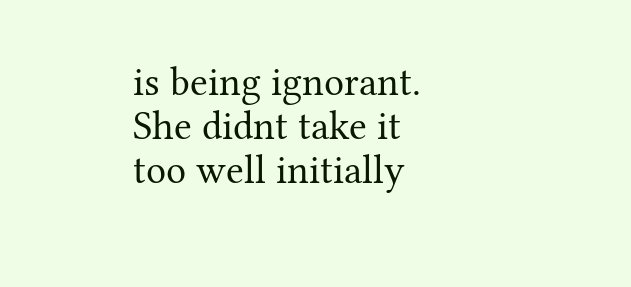is being ignorant. She didnt take it too well initially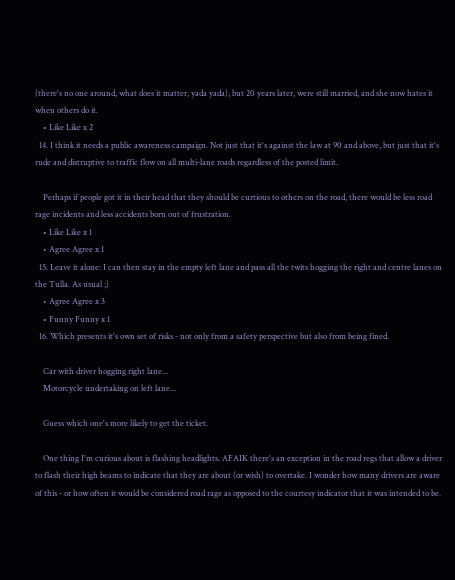(there's no one around, what does it matter, yada yada), but 20 years later, were still married, and she now hates it when others do it.
    • Like Like x 2
  14. I think it needs a public awareness campaign. Not just that it's against the law at 90 and above, but just that it's rude and distruptive to traffic flow on all multi-lane roads regardless of the posted limit.

    Perhaps if people got it in their head that they should be curtious to others on the road, there would be less road rage incidents and less accidents born out of frustration.
    • Like Like x 1
    • Agree Agree x 1
  15. Leave it alone: I can then stay in the empty left lane and pass all the twits hogging the right and centre lanes on the Tulla. As usual ;)
    • Agree Agree x 3
    • Funny Funny x 1
  16. Which presents it's own set of risks - not only from a safety perspective but also from being fined.

    Car with driver hogging right lane...
    Motorcycle undertaking on left lane...

    Guess which one's more likely to get the ticket.

    One thing I'm curious about is flashing headlights. AFAIK there's an exception in the road regs that allow a driver to flash their high beams to indicate that they are about (or wish) to overtake. I wonder how many drivers are aware of this - or how often it would be considered road rage as opposed to the courtesy indicator that it was intended to be.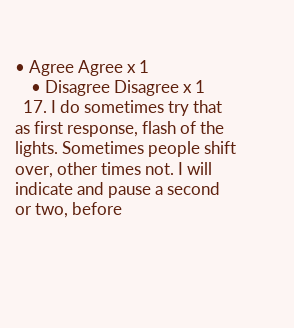• Agree Agree x 1
    • Disagree Disagree x 1
  17. I do sometimes try that as first response, flash of the lights. Sometimes people shift over, other times not. I will indicate and pause a second or two, before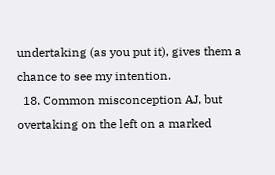undertaking (as you put it), gives them a chance to see my intention.
  18. Common misconception AJ, but overtaking on the left on a marked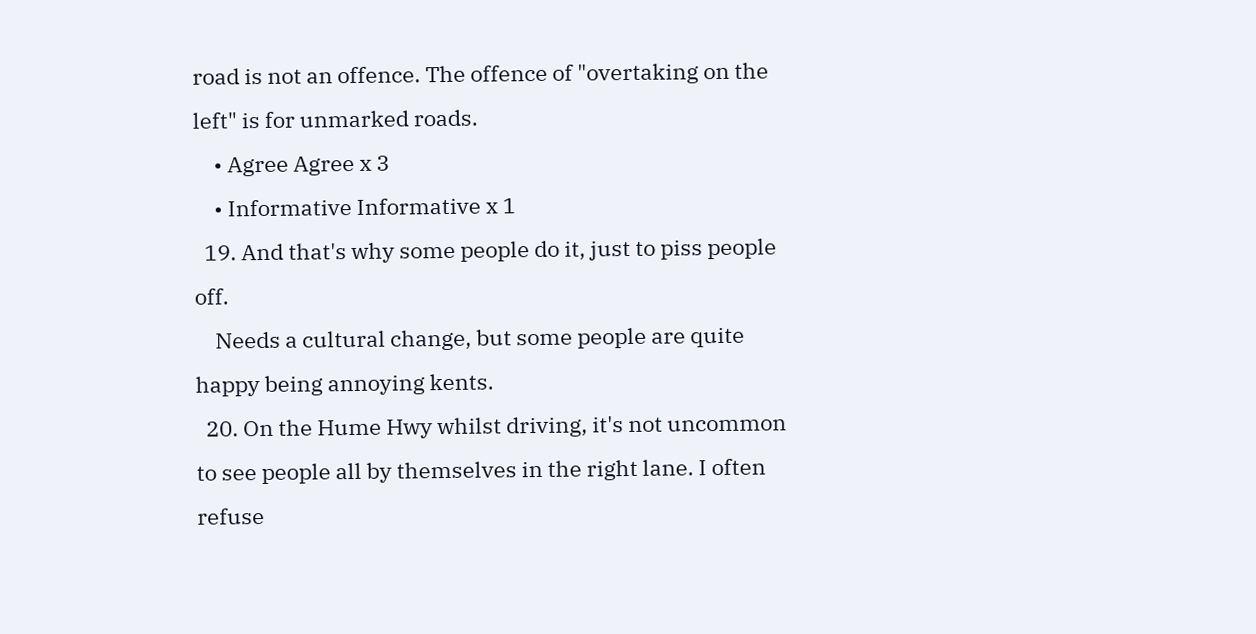road is not an offence. The offence of "overtaking on the left" is for unmarked roads.
    • Agree Agree x 3
    • Informative Informative x 1
  19. And that's why some people do it, just to piss people off.
    Needs a cultural change, but some people are quite happy being annoying kents.
  20. On the Hume Hwy whilst driving, it's not uncommon to see people all by themselves in the right lane. I often refuse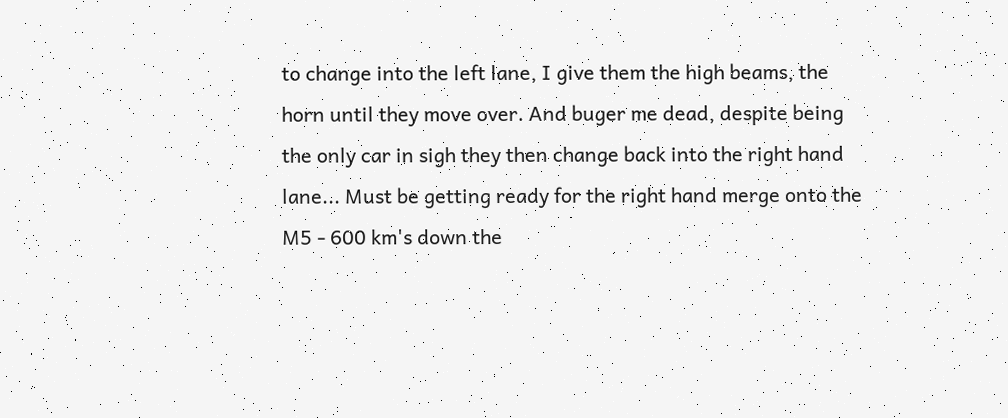to change into the left lane, I give them the high beams, the horn until they move over. And buger me dead, despite being the only car in sigh they then change back into the right hand lane... Must be getting ready for the right hand merge onto the M5 - 600 km's down the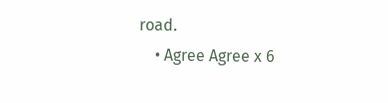road.
    • Agree Agree x 6